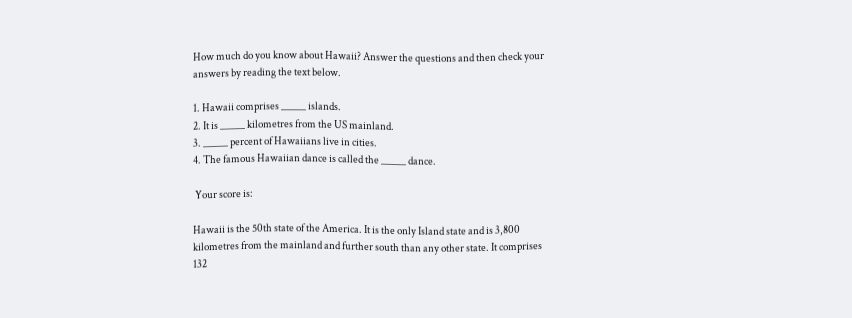How much do you know about Hawaii? Answer the questions and then check your answers by reading the text below.

1. Hawaii comprises _____ islands.
2. It is _____ kilometres from the US mainland.
3. _____ percent of Hawaiians live in cities.
4. The famous Hawaiian dance is called the _____ dance.

 Your score is:

Hawaii is the 50th state of the America. It is the only Island state and is 3,800 kilometres from the mainland and further south than any other state. It comprises 132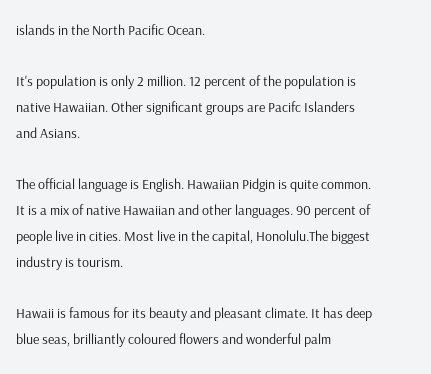islands in the North Pacific Ocean.

It's population is only 2 million. 12 percent of the population is native Hawaiian. Other significant groups are Pacifc Islanders and Asians.

The official language is English. Hawaiian Pidgin is quite common. It is a mix of native Hawaiian and other languages. 90 percent of people live in cities. Most live in the capital, Honolulu.The biggest industry is tourism.

Hawaii is famous for its beauty and pleasant climate. It has deep blue seas, brilliantly coloured flowers and wonderful palm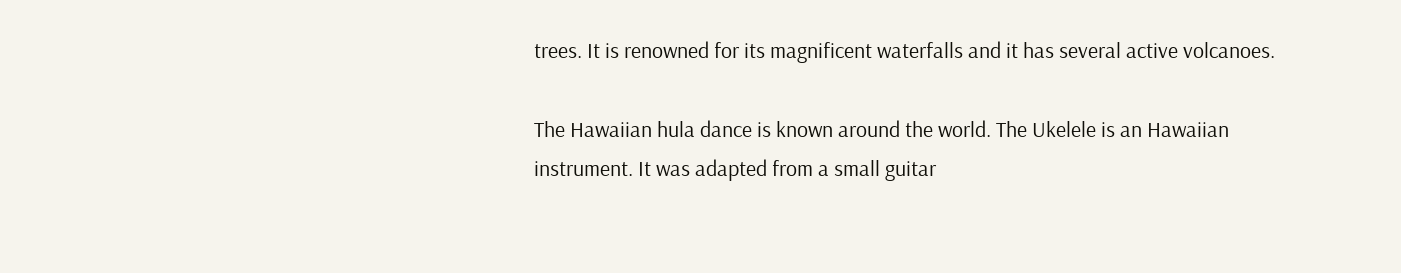trees. It is renowned for its magnificent waterfalls and it has several active volcanoes.

The Hawaiian hula dance is known around the world. The Ukelele is an Hawaiian instrument. It was adapted from a small guitar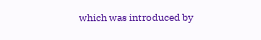which was introduced by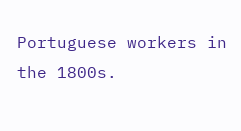Portuguese workers in the 1800s.